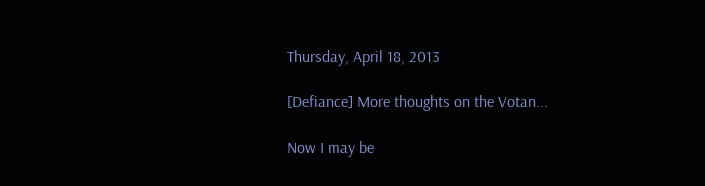Thursday, April 18, 2013

[Defiance] More thoughts on the Votan...

Now I may be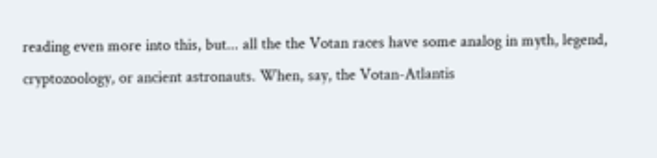reading even more into this, but... all the the Votan races have some analog in myth, legend, cryptozoology, or ancient astronauts. When, say, the Votan-Atlantis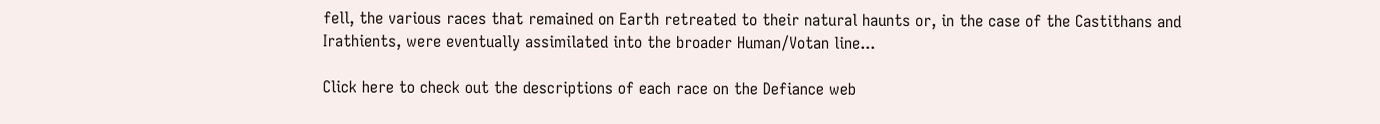fell, the various races that remained on Earth retreated to their natural haunts or, in the case of the Castithans and Irathients, were eventually assimilated into the broader Human/Votan line...

Click here to check out the descriptions of each race on the Defiance web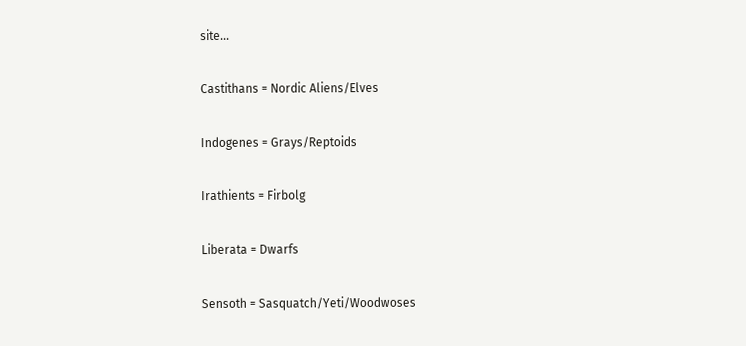site...

Castithans = Nordic Aliens/Elves

Indogenes = Grays/Reptoids

Irathients = Firbolg

Liberata = Dwarfs

Sensoth = Sasquatch/Yeti/Woodwoses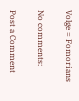Volge = Fomorians

No comments:

Post a Comment